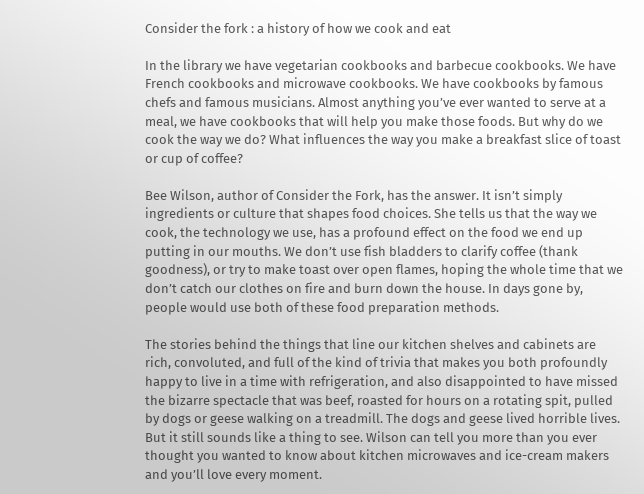Consider the fork : a history of how we cook and eat

In the library we have vegetarian cookbooks and barbecue cookbooks. We have French cookbooks and microwave cookbooks. We have cookbooks by famous chefs and famous musicians. Almost anything you’ve ever wanted to serve at a meal, we have cookbooks that will help you make those foods. But why do we cook the way we do? What influences the way you make a breakfast slice of toast or cup of coffee?

Bee Wilson, author of Consider the Fork, has the answer. It isn’t simply ingredients or culture that shapes food choices. She tells us that the way we cook, the technology we use, has a profound effect on the food we end up putting in our mouths. We don’t use fish bladders to clarify coffee (thank goodness), or try to make toast over open flames, hoping the whole time that we don’t catch our clothes on fire and burn down the house. In days gone by, people would use both of these food preparation methods.

The stories behind the things that line our kitchen shelves and cabinets are rich, convoluted, and full of the kind of trivia that makes you both profoundly happy to live in a time with refrigeration, and also disappointed to have missed the bizarre spectacle that was beef, roasted for hours on a rotating spit, pulled by dogs or geese walking on a treadmill. The dogs and geese lived horrible lives. But it still sounds like a thing to see. Wilson can tell you more than you ever thought you wanted to know about kitchen microwaves and ice-cream makers and you’ll love every moment.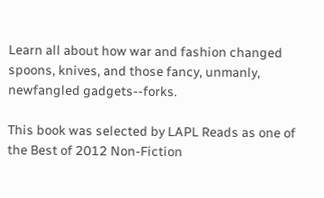Learn all about how war and fashion changed spoons, knives, and those fancy, unmanly, newfangled gadgets--forks.

This book was selected by LAPL Reads as one of the Best of 2012 Non-Fiction